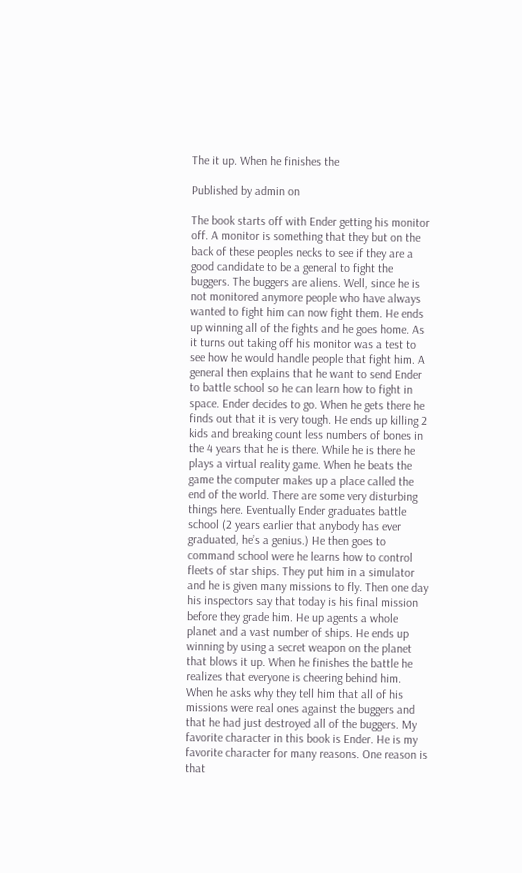The it up. When he finishes the

Published by admin on

The book starts off with Ender getting his monitor off. A monitor is something that they but on the back of these peoples necks to see if they are a good candidate to be a general to fight the buggers. The buggers are aliens. Well, since he is not monitored anymore people who have always wanted to fight him can now fight them. He ends up winning all of the fights and he goes home. As it turns out taking off his monitor was a test to see how he would handle people that fight him. A general then explains that he want to send Ender to battle school so he can learn how to fight in space. Ender decides to go. When he gets there he finds out that it is very tough. He ends up killing 2 kids and breaking count less numbers of bones in the 4 years that he is there. While he is there he plays a virtual reality game. When he beats the game the computer makes up a place called the end of the world. There are some very disturbing things here. Eventually Ender graduates battle school (2 years earlier that anybody has ever graduated, he’s a genius.) He then goes to command school were he learns how to control fleets of star ships. They put him in a simulator and he is given many missions to fly. Then one day his inspectors say that today is his final mission before they grade him. He up agents a whole planet and a vast number of ships. He ends up winning by using a secret weapon on the planet that blows it up. When he finishes the battle he realizes that everyone is cheering behind him. When he asks why they tell him that all of his missions were real ones against the buggers and that he had just destroyed all of the buggers. My favorite character in this book is Ender. He is my favorite character for many reasons. One reason is that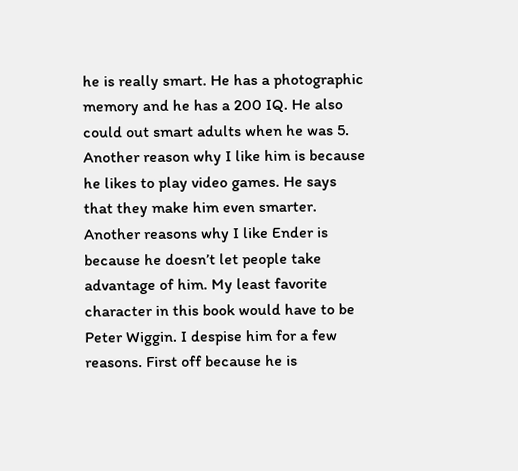he is really smart. He has a photographic memory and he has a 200 IQ. He also could out smart adults when he was 5. Another reason why I like him is because he likes to play video games. He says that they make him even smarter. Another reasons why I like Ender is because he doesn’t let people take advantage of him. My least favorite character in this book would have to be Peter Wiggin. I despise him for a few reasons. First off because he is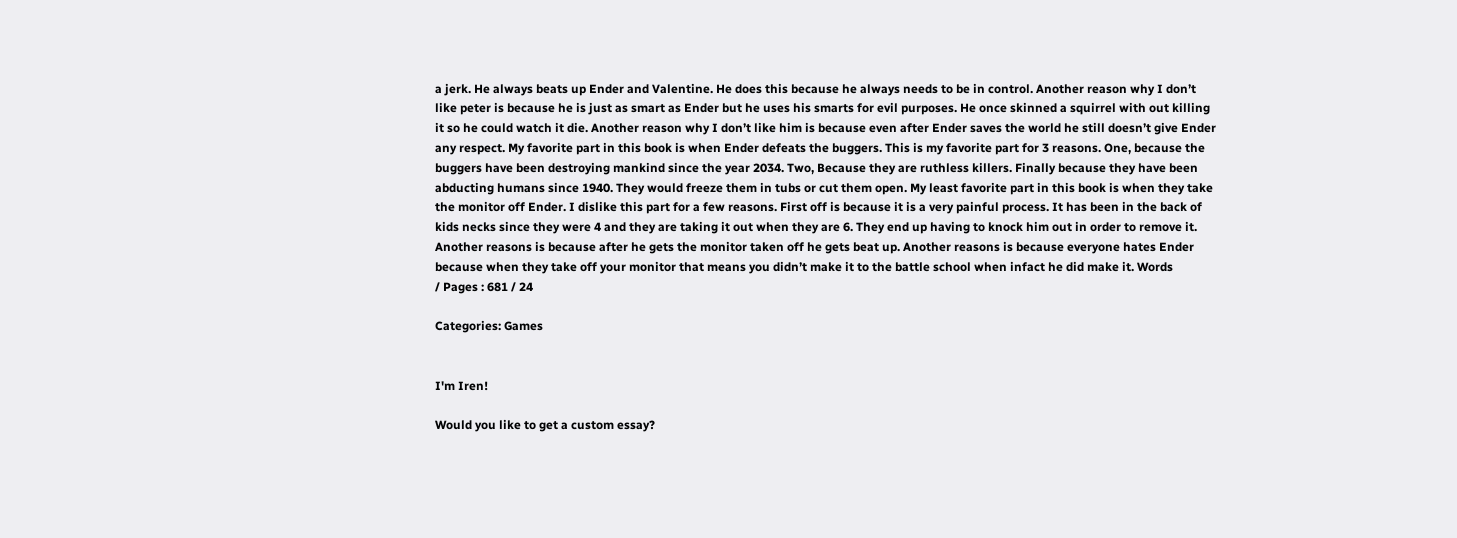a jerk. He always beats up Ender and Valentine. He does this because he always needs to be in control. Another reason why I don’t like peter is because he is just as smart as Ender but he uses his smarts for evil purposes. He once skinned a squirrel with out killing it so he could watch it die. Another reason why I don’t like him is because even after Ender saves the world he still doesn’t give Ender any respect. My favorite part in this book is when Ender defeats the buggers. This is my favorite part for 3 reasons. One, because the buggers have been destroying mankind since the year 2034. Two, Because they are ruthless killers. Finally because they have been abducting humans since 1940. They would freeze them in tubs or cut them open. My least favorite part in this book is when they take the monitor off Ender. I dislike this part for a few reasons. First off is because it is a very painful process. It has been in the back of kids necks since they were 4 and they are taking it out when they are 6. They end up having to knock him out in order to remove it. Another reasons is because after he gets the monitor taken off he gets beat up. Another reasons is because everyone hates Ender because when they take off your monitor that means you didn’t make it to the battle school when infact he did make it. Words
/ Pages : 681 / 24

Categories: Games


I'm Iren!

Would you like to get a custom essay?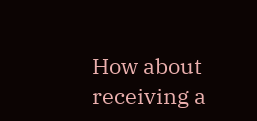How about receiving a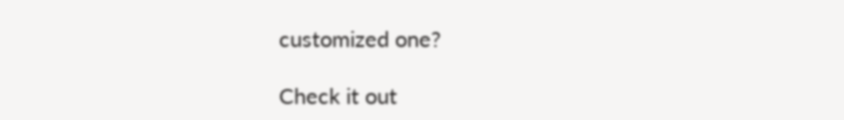customized one?

Check it out